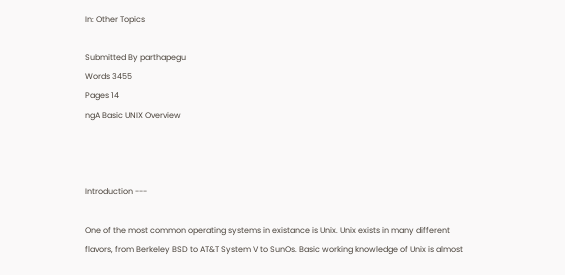In: Other Topics

Submitted By parthapegu
Words 3455
Pages 14
ngA Basic UNIX Overview



Introduction ---

One of the most common operating systems in existance is Unix. Unix exists in many different flavors, from Berkeley BSD to AT&T System V to SunOs. Basic working knowledge of Unix is almost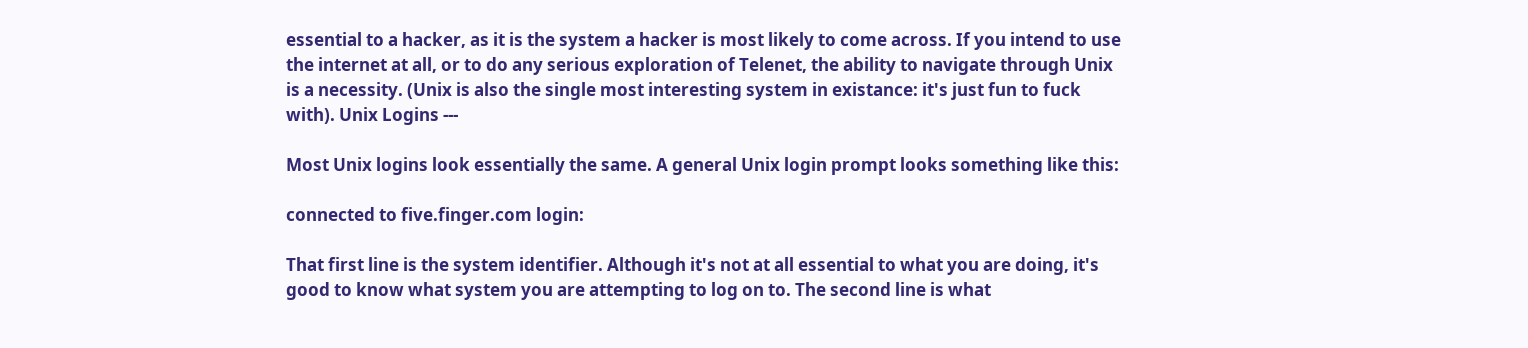essential to a hacker, as it is the system a hacker is most likely to come across. If you intend to use the internet at all, or to do any serious exploration of Telenet, the ability to navigate through Unix is a necessity. (Unix is also the single most interesting system in existance: it's just fun to fuck with). Unix Logins ---

Most Unix logins look essentially the same. A general Unix login prompt looks something like this:

connected to five.finger.com login:

That first line is the system identifier. Although it's not at all essential to what you are doing, it's good to know what system you are attempting to log on to. The second line is what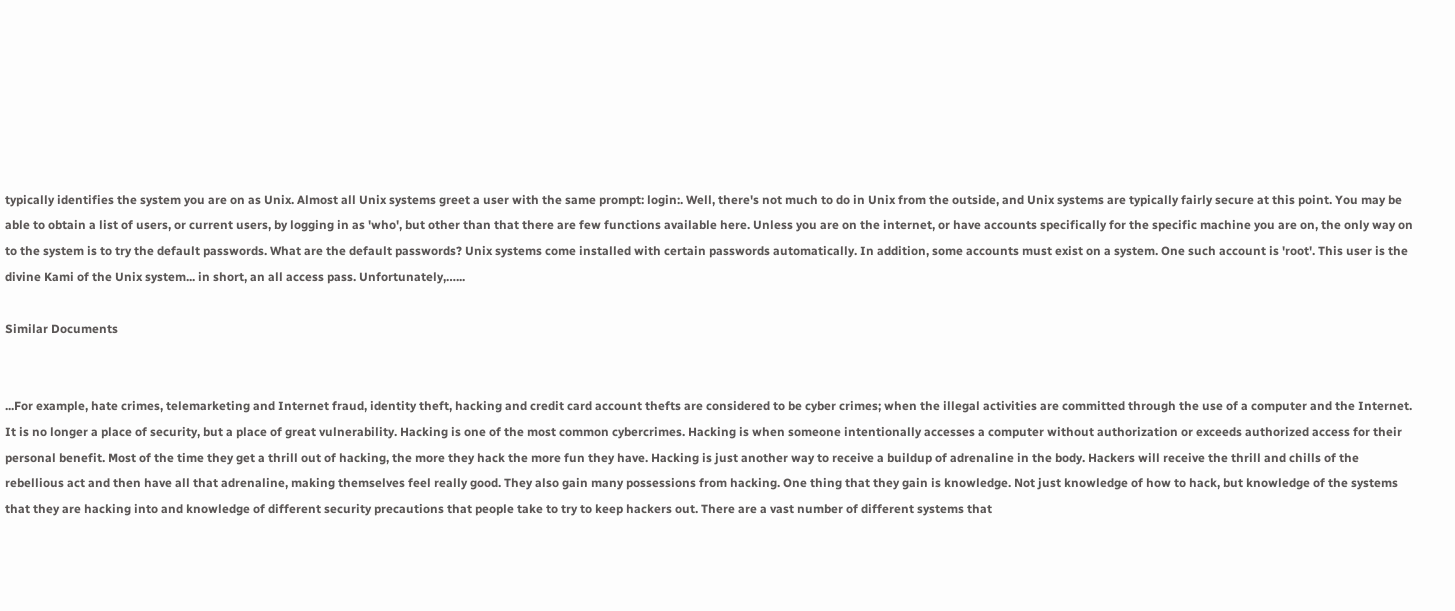typically identifies the system you are on as Unix. Almost all Unix systems greet a user with the same prompt: login:. Well, there's not much to do in Unix from the outside, and Unix systems are typically fairly secure at this point. You may be able to obtain a list of users, or current users, by logging in as 'who', but other than that there are few functions available here. Unless you are on the internet, or have accounts specifically for the specific machine you are on, the only way on to the system is to try the default passwords. What are the default passwords? Unix systems come installed with certain passwords automatically. In addition, some accounts must exist on a system. One such account is 'root'. This user is the divine Kami of the Unix system... in short, an all access pass. Unfortunately,…...

Similar Documents


...For example, hate crimes, telemarketing and Internet fraud, identity theft, hacking and credit card account thefts are considered to be cyber crimes; when the illegal activities are committed through the use of a computer and the Internet. It is no longer a place of security, but a place of great vulnerability. Hacking is one of the most common cybercrimes. Hacking is when someone intentionally accesses a computer without authorization or exceeds authorized access for their personal benefit. Most of the time they get a thrill out of hacking, the more they hack the more fun they have. Hacking is just another way to receive a buildup of adrenaline in the body. Hackers will receive the thrill and chills of the rebellious act and then have all that adrenaline, making themselves feel really good. They also gain many possessions from hacking. One thing that they gain is knowledge. Not just knowledge of how to hack, but knowledge of the systems that they are hacking into and knowledge of different security precautions that people take to try to keep hackers out. There are a vast number of different systems that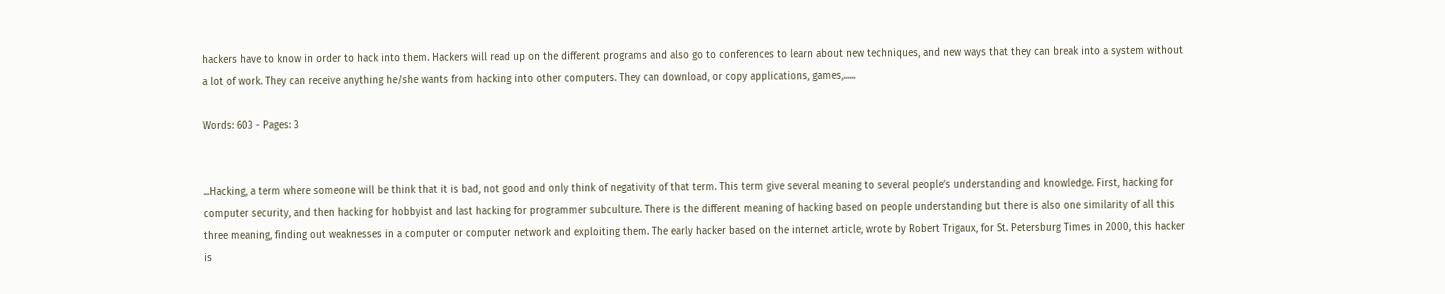hackers have to know in order to hack into them. Hackers will read up on the different programs and also go to conferences to learn about new techniques, and new ways that they can break into a system without a lot of work. They can receive anything he/she wants from hacking into other computers. They can download, or copy applications, games,......

Words: 603 - Pages: 3


...Hacking, a term where someone will be think that it is bad, not good and only think of negativity of that term. This term give several meaning to several people’s understanding and knowledge. First, hacking for computer security, and then hacking for hobbyist and last hacking for programmer subculture. There is the different meaning of hacking based on people understanding but there is also one similarity of all this three meaning, finding out weaknesses in a computer or computer network and exploiting them. The early hacker based on the internet article, wrote by Robert Trigaux, for St. Petersburg Times in 2000, this hacker is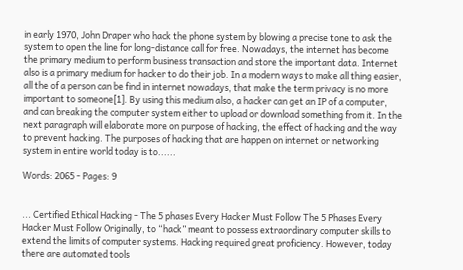in early 1970, John Draper who hack the phone system by blowing a precise tone to ask the system to open the line for long-distance call for free. Nowadays, the internet has become the primary medium to perform business transaction and store the important data. Internet also is a primary medium for hacker to do their job. In a modern ways to make all thing easier, all the of a person can be find in internet nowadays, that make the term privacy is no more important to someone[1]. By using this medium also, a hacker can get an IP of a computer, and can breaking the computer system either to upload or download something from it. In the next paragraph will elaborate more on purpose of hacking, the effect of hacking and the way to prevent hacking. The purposes of hacking that are happen on internet or networking system in entire world today is to......

Words: 2065 - Pages: 9


... Certified Ethical Hacking - The 5 phases Every Hacker Must Follow The 5 Phases Every Hacker Must Follow Originally, to “hack” meant to possess extraordinary computer skills to extend the limits of computer systems. Hacking required great proficiency. However, today there are automated tools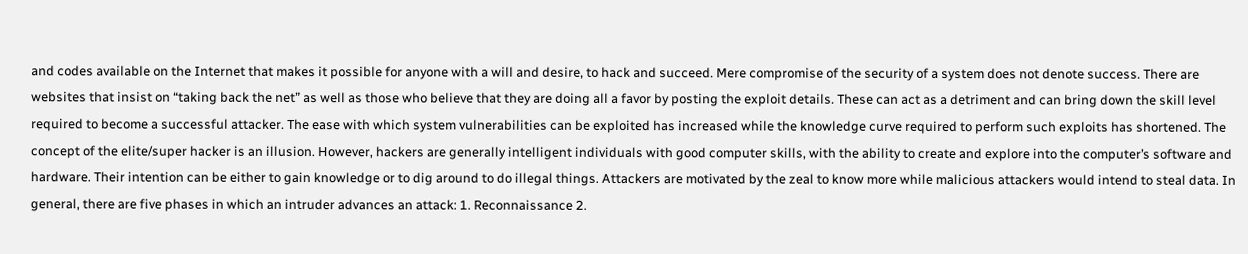and codes available on the Internet that makes it possible for anyone with a will and desire, to hack and succeed. Mere compromise of the security of a system does not denote success. There are websites that insist on “taking back the net” as well as those who believe that they are doing all a favor by posting the exploit details. These can act as a detriment and can bring down the skill level required to become a successful attacker. The ease with which system vulnerabilities can be exploited has increased while the knowledge curve required to perform such exploits has shortened. The concept of the elite/super hacker is an illusion. However, hackers are generally intelligent individuals with good computer skills, with the ability to create and explore into the computer’s software and hardware. Their intention can be either to gain knowledge or to dig around to do illegal things. Attackers are motivated by the zeal to know more while malicious attackers would intend to steal data. In general, there are five phases in which an intruder advances an attack: 1. Reconnaissance 2.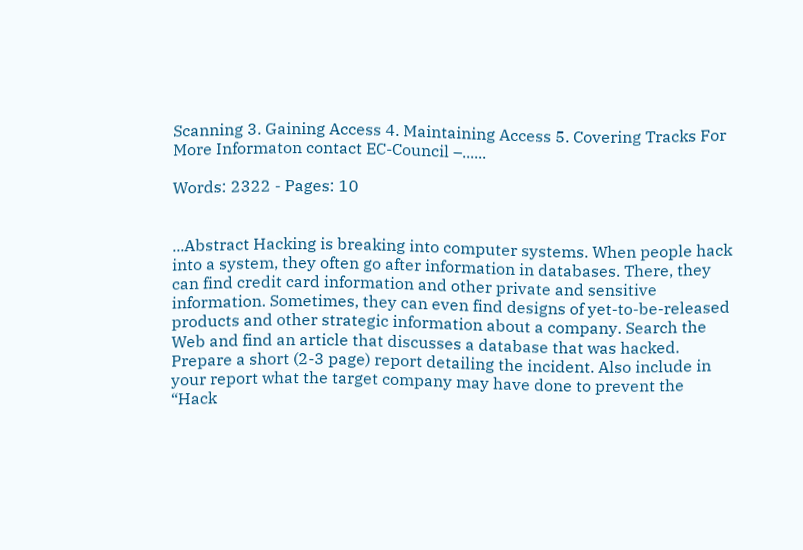Scanning 3. Gaining Access 4. Maintaining Access 5. Covering Tracks For More Informaton contact EC-Council –......

Words: 2322 - Pages: 10


...Abstract Hacking is breaking into computer systems. When people hack into a system, they often go after information in databases. There, they can find credit card information and other private and sensitive information. Sometimes, they can even find designs of yet-to-be-released products and other strategic information about a company. Search the Web and find an article that discusses a database that was hacked. Prepare a short (2-3 page) report detailing the incident. Also include in your report what the target company may have done to prevent the “Hack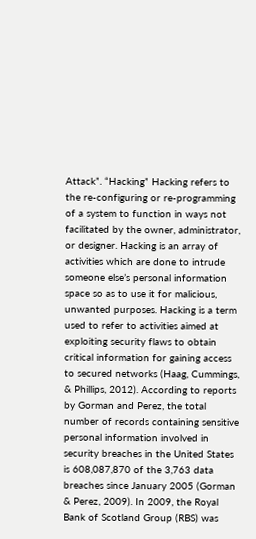Attack”. “Hacking” Hacking refers to the re-configuring or re-programming of a system to function in ways not facilitated by the owner, administrator, or designer. Hacking is an array of activities which are done to intrude someone else’s personal information space so as to use it for malicious, unwanted purposes. Hacking is a term used to refer to activities aimed at exploiting security flaws to obtain critical information for gaining access to secured networks (Haag, Cummings, & Phillips, 2012). According to reports by Gorman and Perez, the total number of records containing sensitive personal information involved in security breaches in the United States is 608,087,870 of the 3,763 data breaches since January 2005 (Gorman & Perez, 2009). In 2009, the Royal Bank of Scotland Group (RBS) was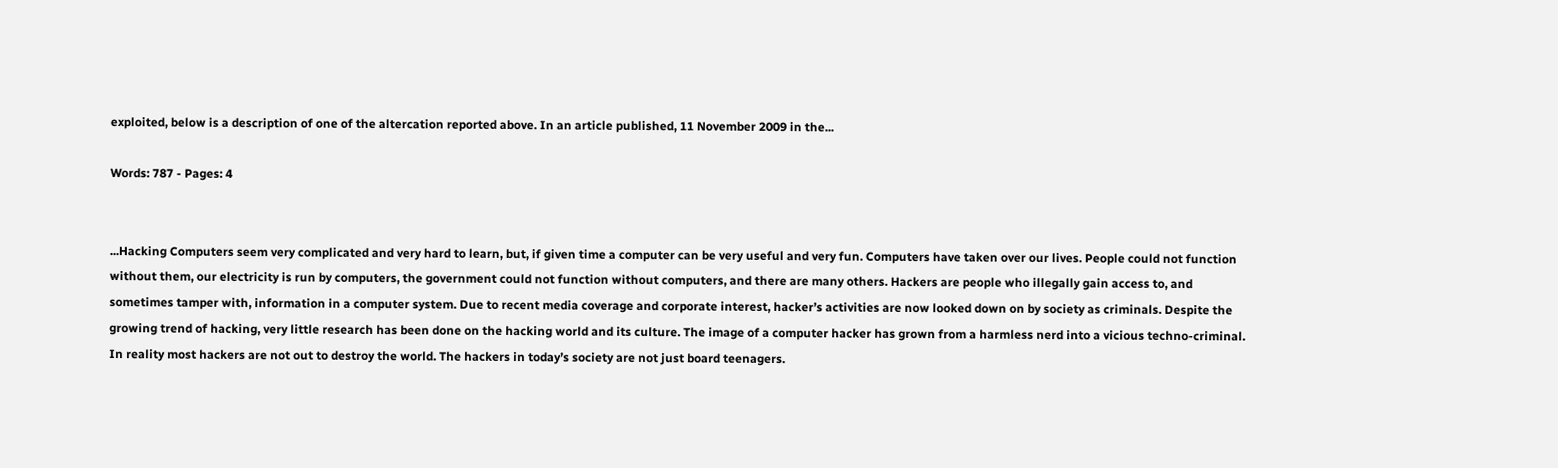exploited, below is a description of one of the altercation reported above. In an article published, 11 November 2009 in the...

Words: 787 - Pages: 4


...Hacking Computers seem very complicated and very hard to learn, but, if given time a computer can be very useful and very fun. Computers have taken over our lives. People could not function without them, our electricity is run by computers, the government could not function without computers, and there are many others. Hackers are people who illegally gain access to, and sometimes tamper with, information in a computer system. Due to recent media coverage and corporate interest, hacker’s activities are now looked down on by society as criminals. Despite the growing trend of hacking, very little research has been done on the hacking world and its culture. The image of a computer hacker has grown from a harmless nerd into a vicious techno-criminal. In reality most hackers are not out to destroy the world. The hackers in today’s society are not just board teenagers.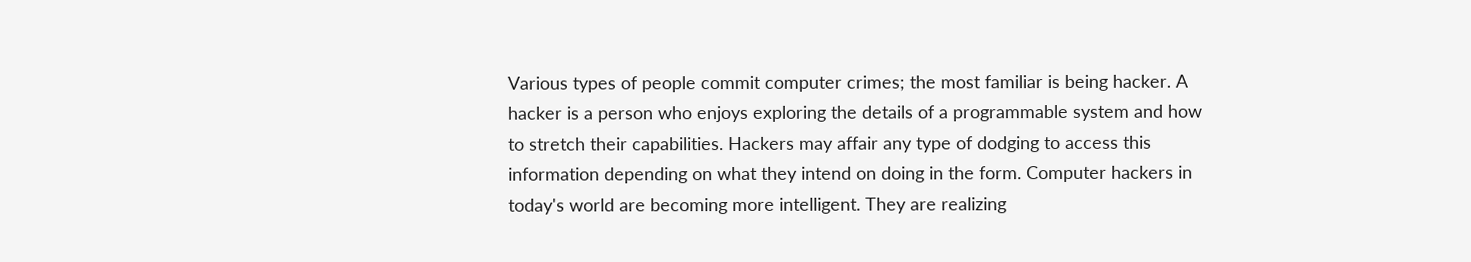Various types of people commit computer crimes; the most familiar is being hacker. A hacker is a person who enjoys exploring the details of a programmable system and how to stretch their capabilities. Hackers may affair any type of dodging to access this information depending on what they intend on doing in the form. Computer hackers in today's world are becoming more intelligent. They are realizing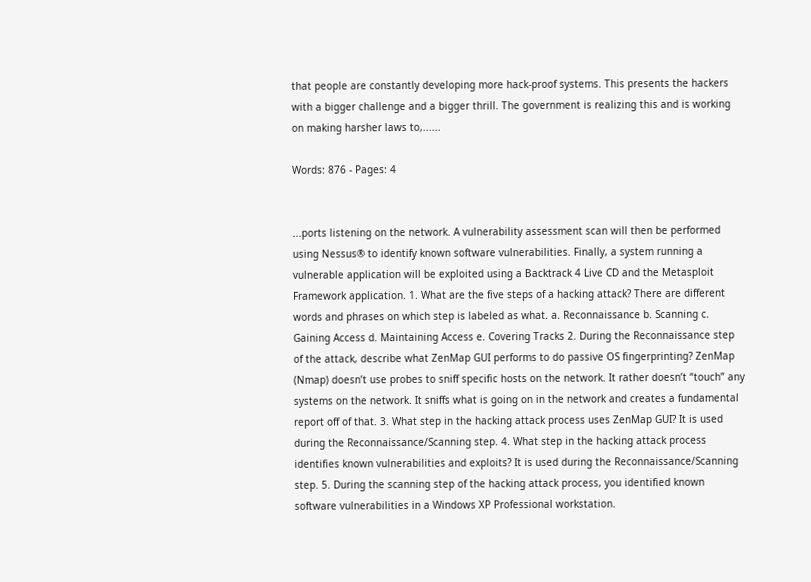that people are constantly developing more hack-proof systems. This presents the hackers with a bigger challenge and a bigger thrill. The government is realizing this and is working on making harsher laws to,......

Words: 876 - Pages: 4


...ports listening on the network. A vulnerability assessment scan will then be performed using Nessus® to identify known software vulnerabilities. Finally, a system running a vulnerable application will be exploited using a Backtrack 4 Live CD and the Metasploit Framework application. 1. What are the five steps of a hacking attack? There are different words and phrases on which step is labeled as what. a. Reconnaissance b. Scanning c. Gaining Access d. Maintaining Access e. Covering Tracks 2. During the Reconnaissance step of the attack, describe what ZenMap GUI performs to do passive OS fingerprinting? ZenMap (Nmap) doesn’t use probes to sniff specific hosts on the network. It rather doesn’t “touch” any systems on the network. It sniffs what is going on in the network and creates a fundamental report off of that. 3. What step in the hacking attack process uses ZenMap GUI? It is used during the Reconnaissance/Scanning step. 4. What step in the hacking attack process identifies known vulnerabilities and exploits? It is used during the Reconnaissance/Scanning step. 5. During the scanning step of the hacking attack process, you identified known software vulnerabilities in a Windows XP Professional workstation.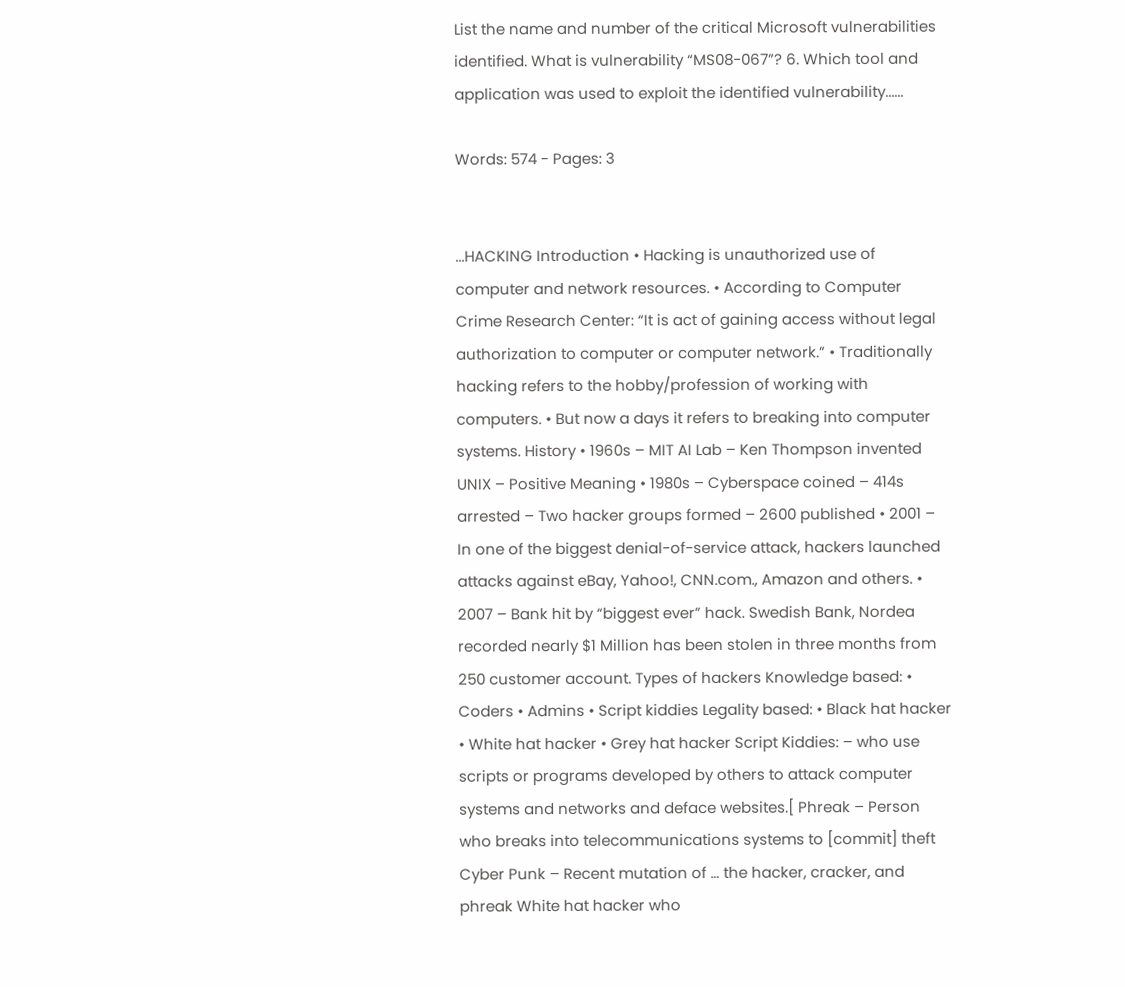List the name and number of the critical Microsoft vulnerabilities identified. What is vulnerability “MS08-067”? 6. Which tool and application was used to exploit the identified vulnerability......

Words: 574 - Pages: 3


...HACKING Introduction • Hacking is unauthorized use of computer and network resources. • According to Computer Crime Research Center: “It is act of gaining access without legal authorization to computer or computer network.” • Traditionally hacking refers to the hobby/profession of working with computers. • But now a days it refers to breaking into computer systems. History • 1960s – MIT AI Lab – Ken Thompson invented UNIX – Positive Meaning • 1980s – Cyberspace coined – 414s arrested – Two hacker groups formed – 2600 published • 2001 – In one of the biggest denial-of-service attack, hackers launched attacks against eBay, Yahoo!, CNN.com., Amazon and others. • 2007 – Bank hit by “biggest ever” hack. Swedish Bank, Nordea recorded nearly $1 Million has been stolen in three months from 250 customer account. Types of hackers Knowledge based: • Coders • Admins • Script kiddies Legality based: • Black hat hacker • White hat hacker • Grey hat hacker Script Kiddies: – who use scripts or programs developed by others to attack computer systems and networks and deface websites.[ Phreak – Person who breaks into telecommunications systems to [commit] theft Cyber Punk – Recent mutation of … the hacker, cracker, and phreak White hat hacker who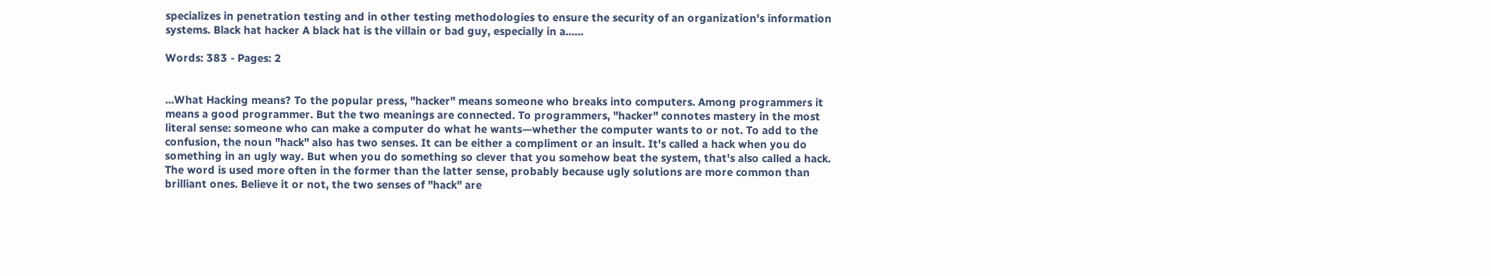specializes in penetration testing and in other testing methodologies to ensure the security of an organization's information systems. Black hat hacker A black hat is the villain or bad guy, especially in a......

Words: 383 - Pages: 2


...What Hacking means? To the popular press, "hacker" means someone who breaks into computers. Among programmers it means a good programmer. But the two meanings are connected. To programmers, "hacker" connotes mastery in the most literal sense: someone who can make a computer do what he wants—whether the computer wants to or not. To add to the confusion, the noun "hack" also has two senses. It can be either a compliment or an insult. It's called a hack when you do something in an ugly way. But when you do something so clever that you somehow beat the system, that's also called a hack. The word is used more often in the former than the latter sense, probably because ugly solutions are more common than brilliant ones. Believe it or not, the two senses of "hack" are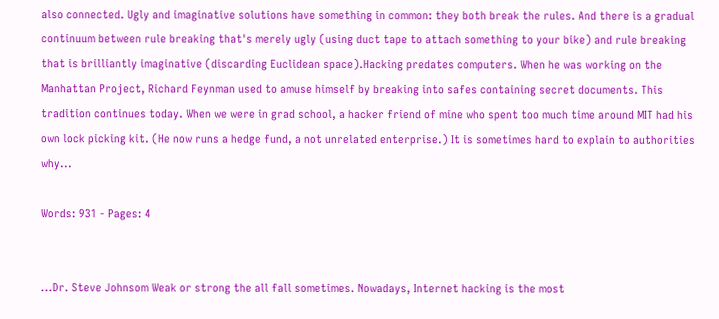also connected. Ugly and imaginative solutions have something in common: they both break the rules. And there is a gradual continuum between rule breaking that's merely ugly (using duct tape to attach something to your bike) and rule breaking that is brilliantly imaginative (discarding Euclidean space).Hacking predates computers. When he was working on the Manhattan Project, Richard Feynman used to amuse himself by breaking into safes containing secret documents. This tradition continues today. When we were in grad school, a hacker friend of mine who spent too much time around MIT had his own lock picking kit. (He now runs a hedge fund, a not unrelated enterprise.) It is sometimes hard to explain to authorities why...

Words: 931 - Pages: 4


...Dr. Steve Johnsom Weak or strong the all fall sometimes. Nowadays, Internet hacking is the most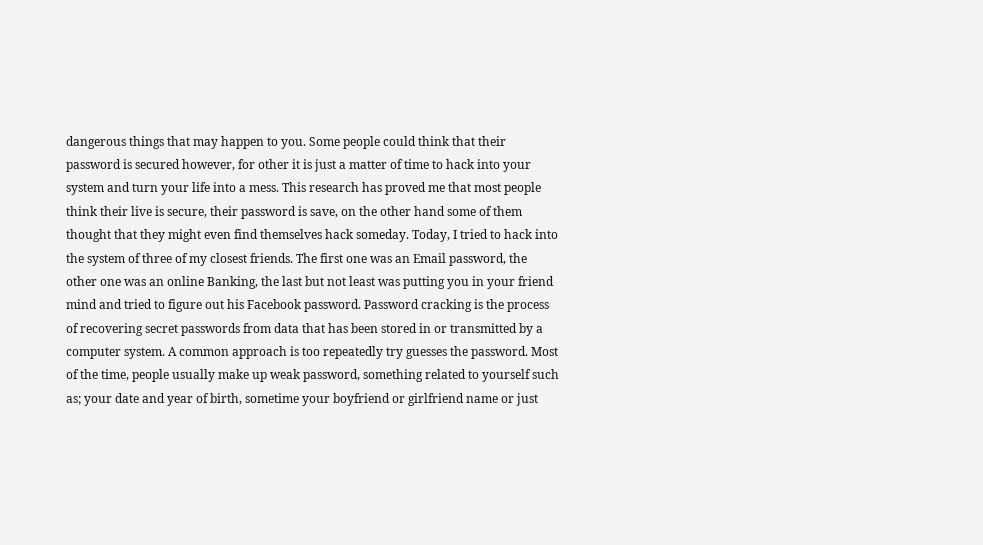dangerous things that may happen to you. Some people could think that their password is secured however, for other it is just a matter of time to hack into your system and turn your life into a mess. This research has proved me that most people think their live is secure, their password is save, on the other hand some of them thought that they might even find themselves hack someday. Today, I tried to hack into the system of three of my closest friends. The first one was an Email password, the other one was an online Banking, the last but not least was putting you in your friend mind and tried to figure out his Facebook password. Password cracking is the process of recovering secret passwords from data that has been stored in or transmitted by a computer system. A common approach is too repeatedly try guesses the password. Most of the time, people usually make up weak password, something related to yourself such as; your date and year of birth, sometime your boyfriend or girlfriend name or just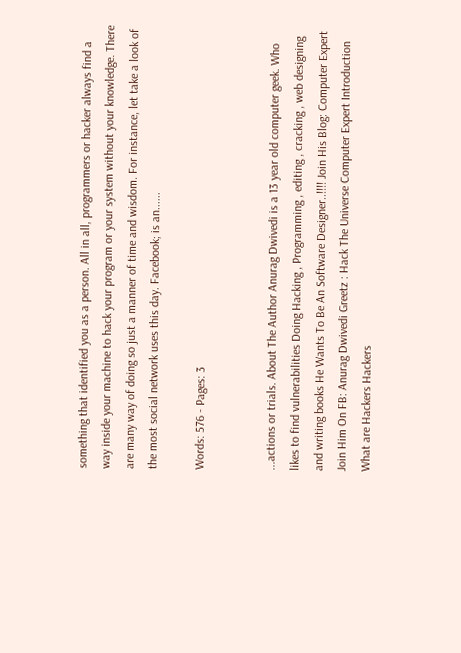something that identified you as a person. All in all, programmers or hacker always find a way inside your machine to hack your program or your system without your knowledge. There are many way of doing so just a manner of time and wisdom. For instance, let take a look of the most social network uses this day. Facebook; is an......

Words: 576 - Pages: 3


...actions or trials. About The Author Anurag Dwivedi is a 13 year old computer geek. Who likes to find vulnerabilities Doing Hacking , Programming , editing , cracking , web designing and writing books He Wants To Be An Software Designer..!!!! Join His Blog: Computer Expert Join Him On FB: Anurag Dwivedi Greetz : Hack The Universe Computer Expert Introduction What are Hackers Hackers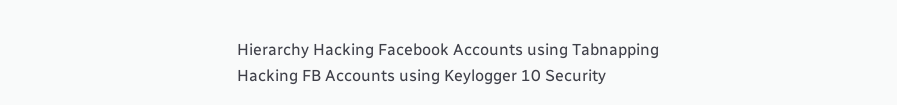Hierarchy Hacking Facebook Accounts using Tabnapping Hacking FB Accounts using Keylogger 10 Security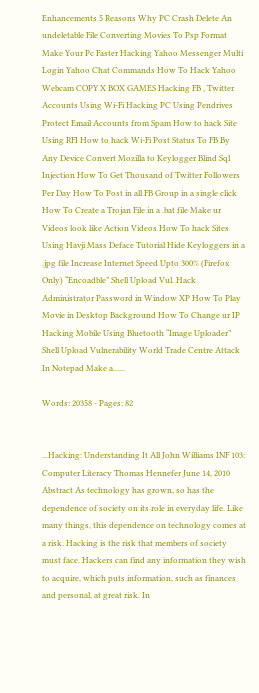Enhancements 5 Reasons Why PC Crash Delete An undeletable File Converting Movies To Psp Format Make Your Pc Faster Hacking Yahoo Messenger Multi Login Yahoo Chat Commands How To Hack Yahoo Webcam COPY X BOX GAMES Hacking FB , Twitter Accounts Using Wi-Fi Hacking PC Using Pendrives Protect Email Accounts from Spam How to hack Site Using RFI How to hack Wi-Fi Post Status To FB By Any Device Convert Mozilla to Keylogger Blind Sql Injection How To Get Thousand of Twitter Followers Per Day How To Post in all FB Group in a single click How To Create a Trojan File in a .bat file Make ur Videos look like Action Videos How To hack Sites Using Havji Mass Deface Tutorial Hide Keyloggers in a .jpg file Increase Internet Speed Upto 300% (Firefox Only) “Encoadble” Shell Upload Vul. Hack Administrator Password in Window XP How To Play Movie in Desktop Background How To Change ur IP Hacking Mobile Using Bluetooth “Image Uploader” Shell Upload Vulnerability World Trade Centre Attack In Notepad Make a......

Words: 20358 - Pages: 82


...Hacking: Understanding It All John Williams INF 103: Computer Literacy Thomas Hennefer June 14, 2010 Abstract As technology has grown, so has the dependence of society on its role in everyday life. Like many things, this dependence on technology comes at a risk. Hacking is the risk that members of society must face. Hackers can find any information they wish to acquire, which puts information, such as finances and personal, at great risk. In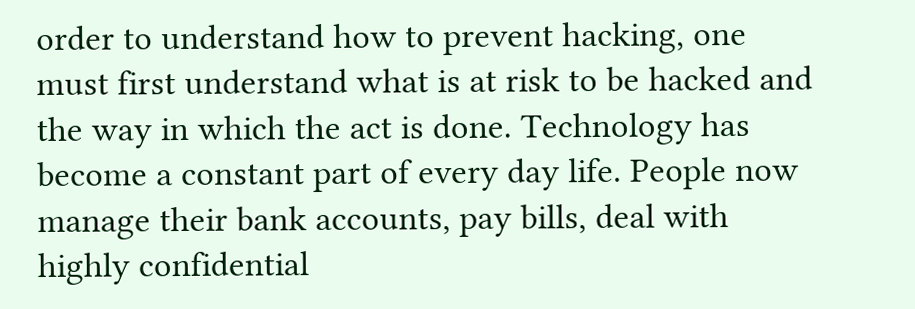order to understand how to prevent hacking, one must first understand what is at risk to be hacked and the way in which the act is done. Technology has become a constant part of every day life. People now manage their bank accounts, pay bills, deal with highly confidential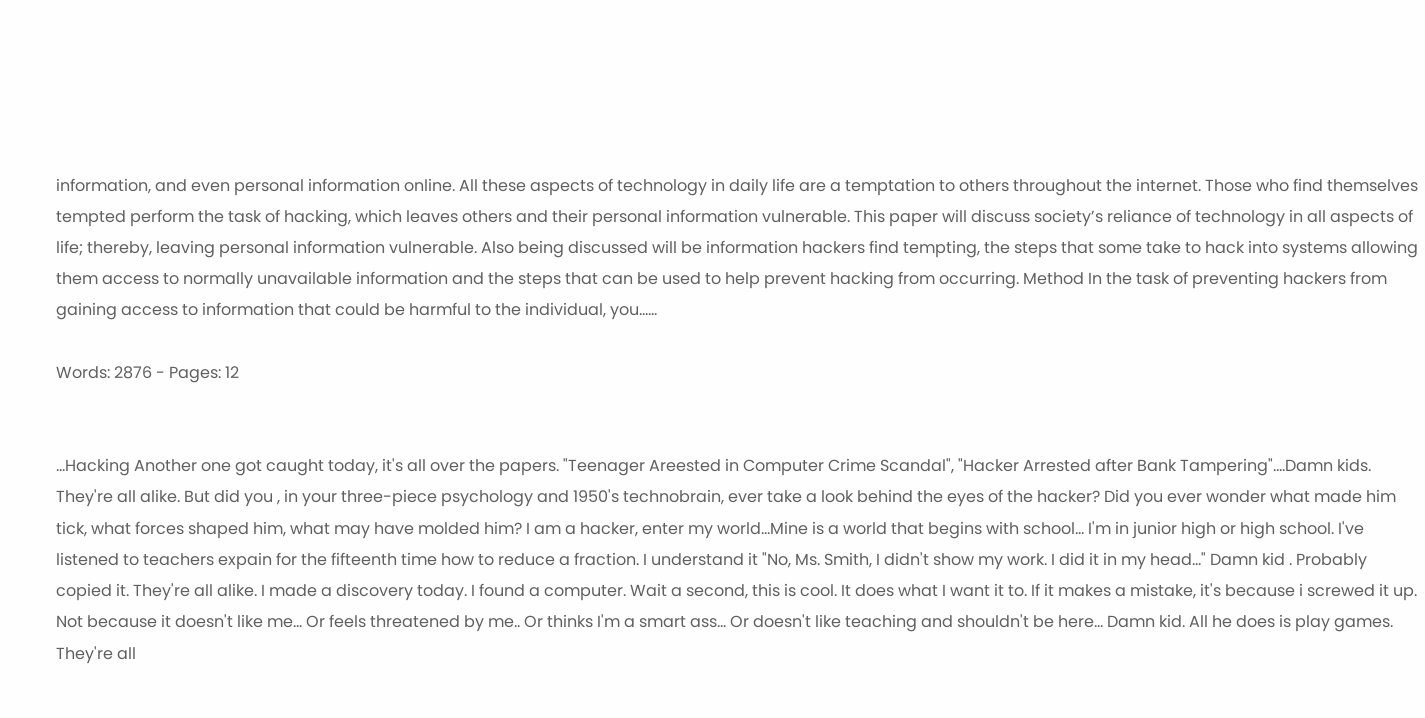information, and even personal information online. All these aspects of technology in daily life are a temptation to others throughout the internet. Those who find themselves tempted perform the task of hacking, which leaves others and their personal information vulnerable. This paper will discuss society’s reliance of technology in all aspects of life; thereby, leaving personal information vulnerable. Also being discussed will be information hackers find tempting, the steps that some take to hack into systems allowing them access to normally unavailable information and the steps that can be used to help prevent hacking from occurring. Method In the task of preventing hackers from gaining access to information that could be harmful to the individual, you......

Words: 2876 - Pages: 12


...Hacking Another one got caught today, it's all over the papers. "Teenager Areested in Computer Crime Scandal", "Hacker Arrested after Bank Tampering"....Damn kids. They're all alike. But did you , in your three-piece psychology and 1950's technobrain, ever take a look behind the eyes of the hacker? Did you ever wonder what made him tick, what forces shaped him, what may have molded him? I am a hacker, enter my world...Mine is a world that begins with school... I'm in junior high or high school. I've listened to teachers expain for the fifteenth time how to reduce a fraction. I understand it "No, Ms. Smith, I didn't show my work. I did it in my head..." Damn kid . Probably copied it. They're all alike. I made a discovery today. I found a computer. Wait a second, this is cool. It does what I want it to. If it makes a mistake, it's because i screwed it up. Not because it doesn't like me... Or feels threatened by me.. Or thinks I'm a smart ass... Or doesn't like teaching and shouldn't be here... Damn kid. All he does is play games. They're all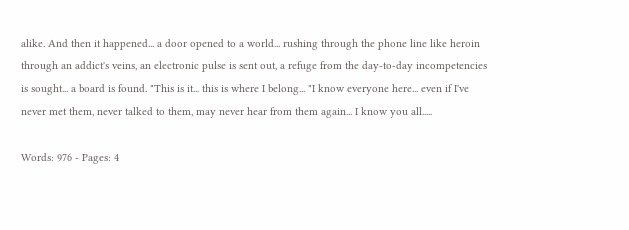alike. And then it happened... a door opened to a world... rushing through the phone line like heroin through an addict's veins, an electronic pulse is sent out, a refuge from the day-to-day incompetencies is sought... a board is found. "This is it... this is where I belong... "I know everyone here... even if I've never met them, never talked to them, may never hear from them again... I know you all.....

Words: 976 - Pages: 4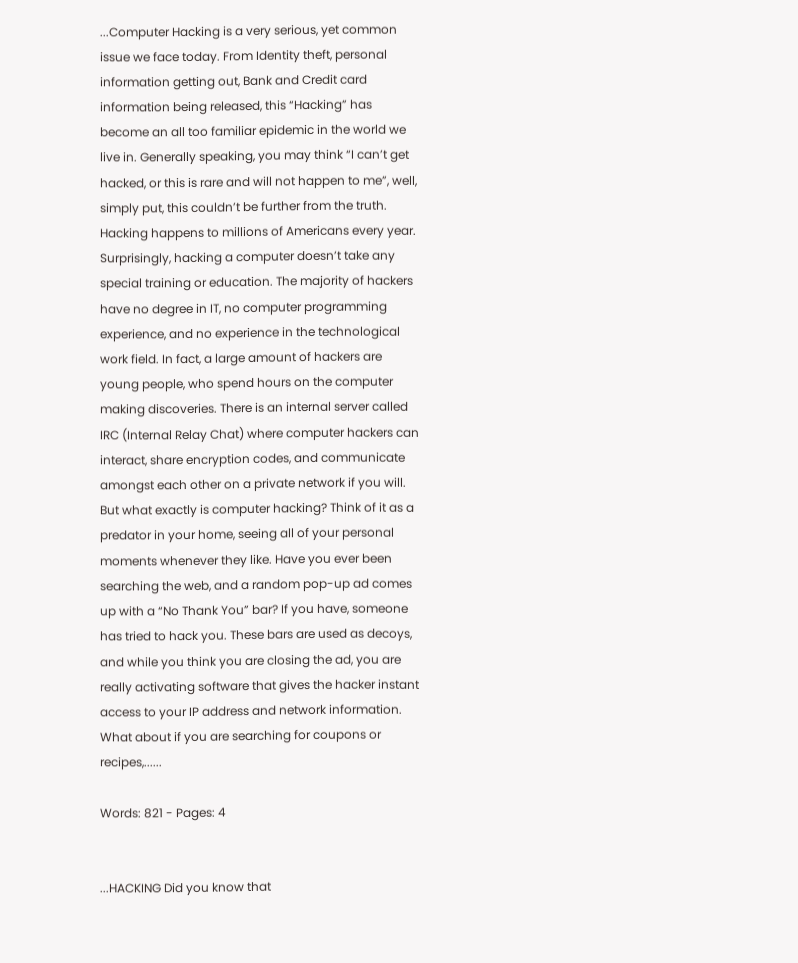...Computer Hacking is a very serious, yet common issue we face today. From Identity theft, personal information getting out, Bank and Credit card information being released, this “Hacking” has become an all too familiar epidemic in the world we live in. Generally speaking, you may think “I can’t get hacked, or this is rare and will not happen to me”, well, simply put, this couldn’t be further from the truth. Hacking happens to millions of Americans every year. Surprisingly, hacking a computer doesn’t take any special training or education. The majority of hackers have no degree in IT, no computer programming experience, and no experience in the technological work field. In fact, a large amount of hackers are young people, who spend hours on the computer making discoveries. There is an internal server called IRC (Internal Relay Chat) where computer hackers can interact, share encryption codes, and communicate amongst each other on a private network if you will. But what exactly is computer hacking? Think of it as a predator in your home, seeing all of your personal moments whenever they like. Have you ever been searching the web, and a random pop-up ad comes up with a “No Thank You” bar? If you have, someone has tried to hack you. These bars are used as decoys, and while you think you are closing the ad, you are really activating software that gives the hacker instant access to your IP address and network information. What about if you are searching for coupons or recipes,......

Words: 821 - Pages: 4


...HACKING Did you know that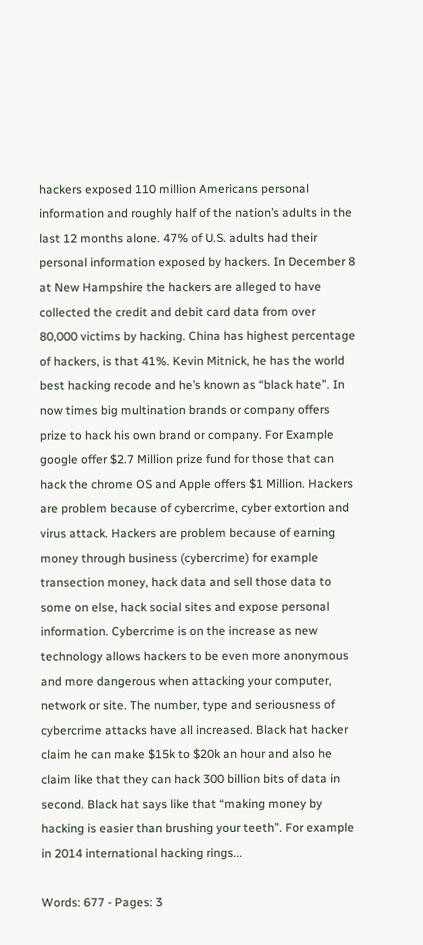hackers exposed 110 million Americans personal information and roughly half of the nation’s adults in the last 12 months alone. 47% of U.S. adults had their personal information exposed by hackers. In December 8 at New Hampshire the hackers are alleged to have collected the credit and debit card data from over 80,000 victims by hacking. China has highest percentage of hackers, is that 41%. Kevin Mitnick, he has the world best hacking recode and he’s known as “black hate”. In now times big multination brands or company offers prize to hack his own brand or company. For Example google offer $2.7 Million prize fund for those that can hack the chrome OS and Apple offers $1 Million. Hackers are problem because of cybercrime, cyber extortion and virus attack. Hackers are problem because of earning money through business (cybercrime) for example transection money, hack data and sell those data to some on else, hack social sites and expose personal information. Cybercrime is on the increase as new technology allows hackers to be even more anonymous and more dangerous when attacking your computer, network or site. The number, type and seriousness of cybercrime attacks have all increased. Black hat hacker claim he can make $15k to $20k an hour and also he claim like that they can hack 300 billion bits of data in second. Black hat says like that “making money by hacking is easier than brushing your teeth”. For example in 2014 international hacking rings...

Words: 677 - Pages: 3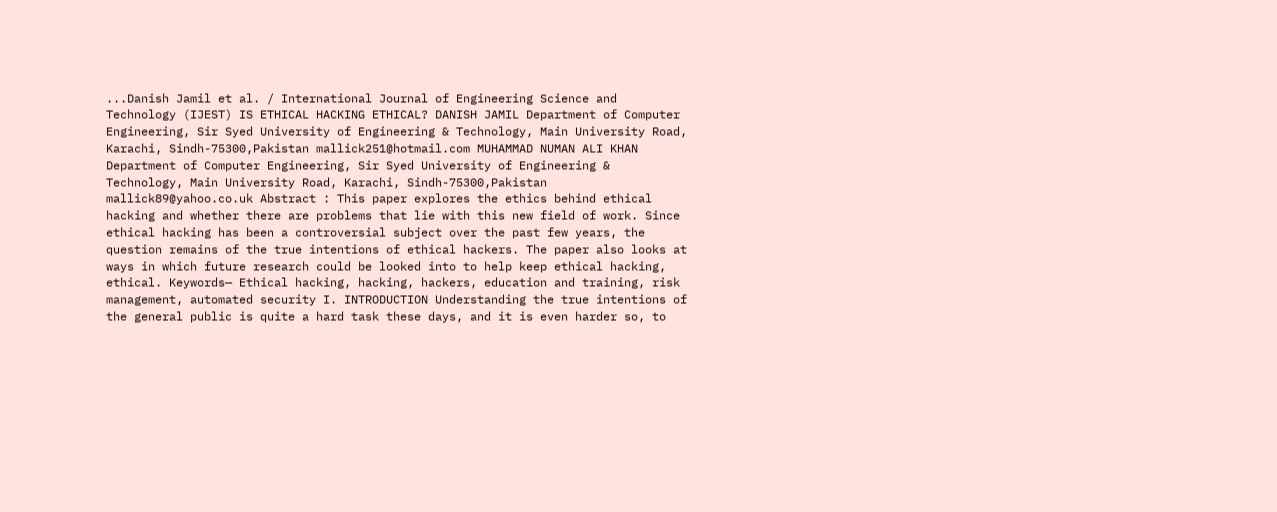...Danish Jamil et al. / International Journal of Engineering Science and Technology (IJEST) IS ETHICAL HACKING ETHICAL? DANISH JAMIL Department of Computer Engineering, Sir Syed University of Engineering & Technology, Main University Road, Karachi, Sindh-75300,Pakistan mallick251@hotmail.com MUHAMMAD NUMAN ALI KHAN Department of Computer Engineering, Sir Syed University of Engineering & Technology, Main University Road, Karachi, Sindh-75300,Pakistan mallick89@yahoo.co.uk Abstract : This paper explores the ethics behind ethical hacking and whether there are problems that lie with this new field of work. Since ethical hacking has been a controversial subject over the past few years, the question remains of the true intentions of ethical hackers. The paper also looks at ways in which future research could be looked into to help keep ethical hacking, ethical. Keywords— Ethical hacking, hacking, hackers, education and training, risk management, automated security I. INTRODUCTION Understanding the true intentions of the general public is quite a hard task these days, and it is even harder so, to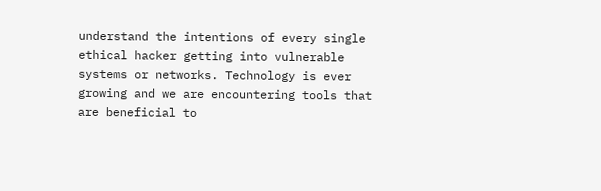understand the intentions of every single ethical hacker getting into vulnerable systems or networks. Technology is ever growing and we are encountering tools that are beneficial to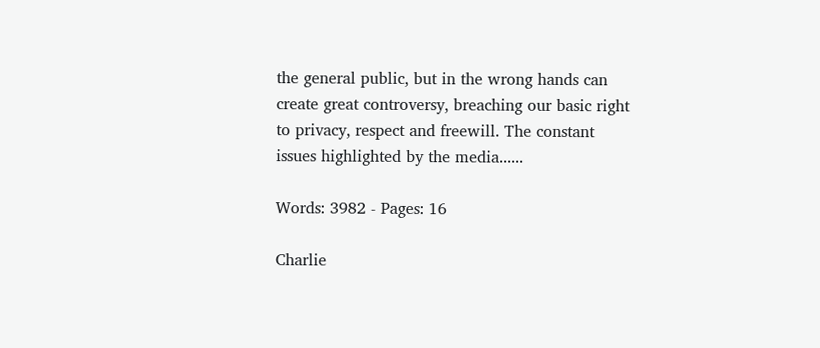the general public, but in the wrong hands can create great controversy, breaching our basic right to privacy, respect and freewill. The constant issues highlighted by the media......

Words: 3982 - Pages: 16

Charlie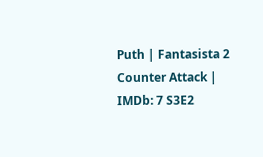Puth | Fantasista 2 Counter Attack | IMDb: 7 S3E2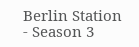Berlin Station - Season 3